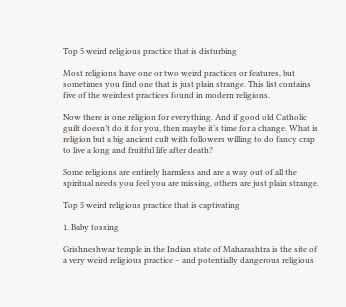Top 5 weird religious practice that is disturbing

Most religions have one or two weird practices or features, but sometimes you find one that is just plain strange. This list contains five of the weirdest practices found in modern religions.

Now there is one religion for everything. And if good old Catholic guilt doesn’t do it for you, then maybe it’s time for a change. What is religion but a big ancient cult with followers willing to do fancy crap to live a long and fruitful life after death?

Some religions are entirely harmless and are a way out of all the spiritual needs you feel you are missing, others are just plain strange.

Top 5 weird religious practice that is captivating

1. Baby tossing

Grishneshwar temple in the Indian state of Maharashtra is the site of a very weird religious practice – and potentially dangerous religious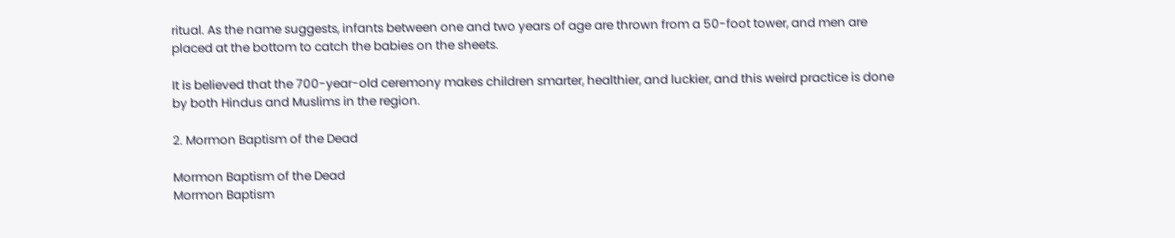ritual. As the name suggests, infants between one and two years of age are thrown from a 50-foot tower, and men are placed at the bottom to catch the babies on the sheets.

It is believed that the 700-year-old ceremony makes children smarter, healthier, and luckier, and this weird practice is done by both Hindus and Muslims in the region.

2. Mormon Baptism of the Dead

Mormon Baptism of the Dead
Mormon Baptism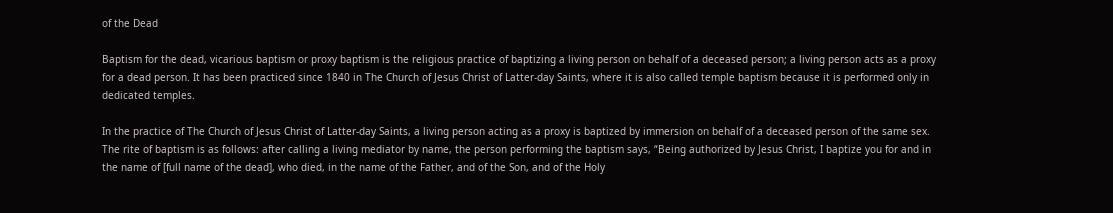of the Dead

Baptism for the dead, vicarious baptism or proxy baptism is the religious practice of baptizing a living person on behalf of a deceased person; a living person acts as a proxy for a dead person. It has been practiced since 1840 in The Church of Jesus Christ of Latter-day Saints, where it is also called temple baptism because it is performed only in dedicated temples.

In the practice of The Church of Jesus Christ of Latter-day Saints, a living person acting as a proxy is baptized by immersion on behalf of a deceased person of the same sex. The rite of baptism is as follows: after calling a living mediator by name, the person performing the baptism says, “Being authorized by Jesus Christ, I baptize you for and in the name of [full name of the dead], who died, in the name of the Father, and of the Son, and of the Holy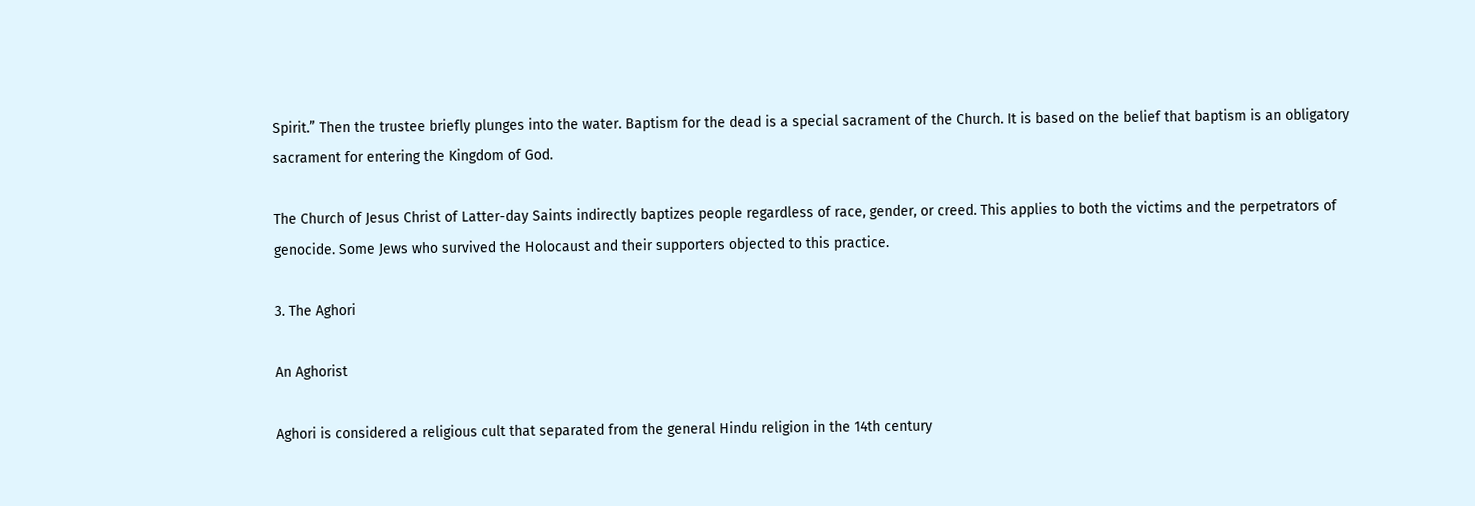Spirit.” Then the trustee briefly plunges into the water. Baptism for the dead is a special sacrament of the Church. It is based on the belief that baptism is an obligatory sacrament for entering the Kingdom of God.

The Church of Jesus Christ of Latter-day Saints indirectly baptizes people regardless of race, gender, or creed. This applies to both the victims and the perpetrators of genocide. Some Jews who survived the Holocaust and their supporters objected to this practice.

3. The Aghori

An Aghorist

Aghori is considered a religious cult that separated from the general Hindu religion in the 14th century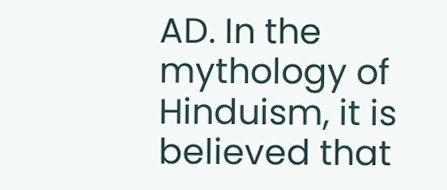AD. In the mythology of Hinduism, it is believed that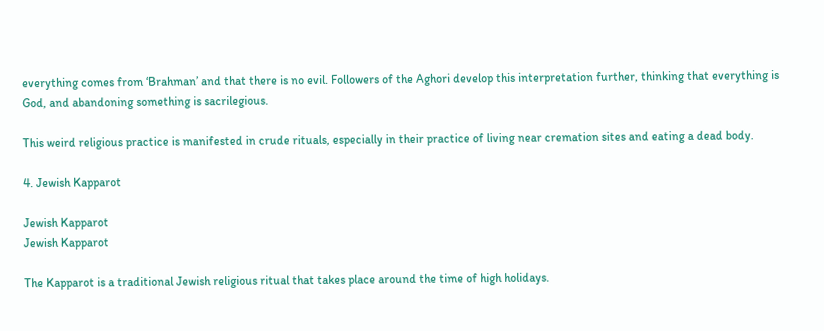everything comes from ‘Brahman’ and that there is no evil. Followers of the Aghori develop this interpretation further, thinking that everything is God, and abandoning something is sacrilegious.

This weird religious practice is manifested in crude rituals, especially in their practice of living near cremation sites and eating a dead body.

4. Jewish Kapparot

Jewish Kapparot
Jewish Kapparot

The Kapparot is a traditional Jewish religious ritual that takes place around the time of high holidays.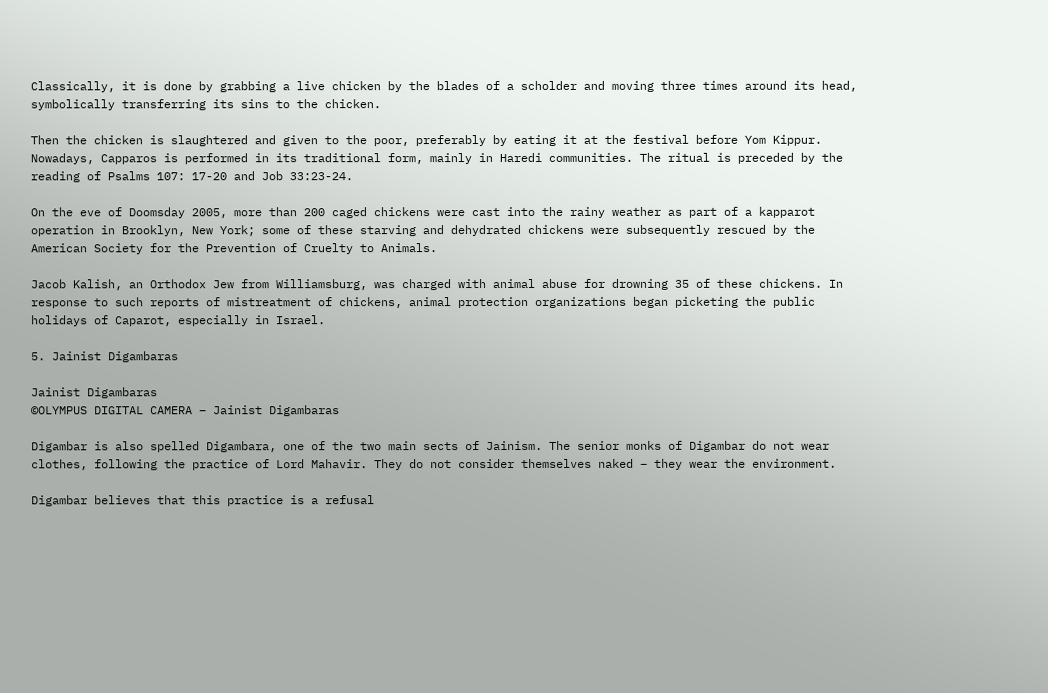Classically, it is done by grabbing a live chicken by the blades of a scholder and moving three times around its head, symbolically transferring its sins to the chicken.

Then the chicken is slaughtered and given to the poor, preferably by eating it at the festival before Yom Kippur. Nowadays, Capparos is performed in its traditional form, mainly in Haredi communities. The ritual is preceded by the reading of Psalms 107: 17-20 and Job 33:23-24.

On the eve of Doomsday 2005, more than 200 caged chickens were cast into the rainy weather as part of a kapparot operation in Brooklyn, New York; some of these starving and dehydrated chickens were subsequently rescued by the American Society for the Prevention of Cruelty to Animals.

Jacob Kalish, an Orthodox Jew from Williamsburg, was charged with animal abuse for drowning 35 of these chickens. In response to such reports of mistreatment of chickens, animal protection organizations began picketing the public holidays of Caparot, especially in Israel.

5. Jainist Digambaras

Jainist Digambaras
©OLYMPUS DIGITAL CAMERA – Jainist Digambaras

Digambar is also spelled Digambara, one of the two main sects of Jainism. The senior monks of Digambar do not wear clothes, following the practice of Lord Mahavir. They do not consider themselves naked – they wear the environment.

Digambar believes that this practice is a refusal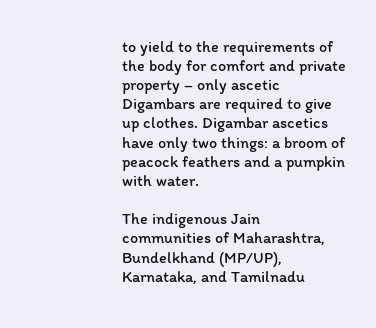to yield to the requirements of the body for comfort and private property – only ascetic Digambars are required to give up clothes. Digambar ascetics have only two things: a broom of peacock feathers and a pumpkin with water.

The indigenous Jain communities of Maharashtra, Bundelkhand (MP/UP), Karnataka, and Tamilnadu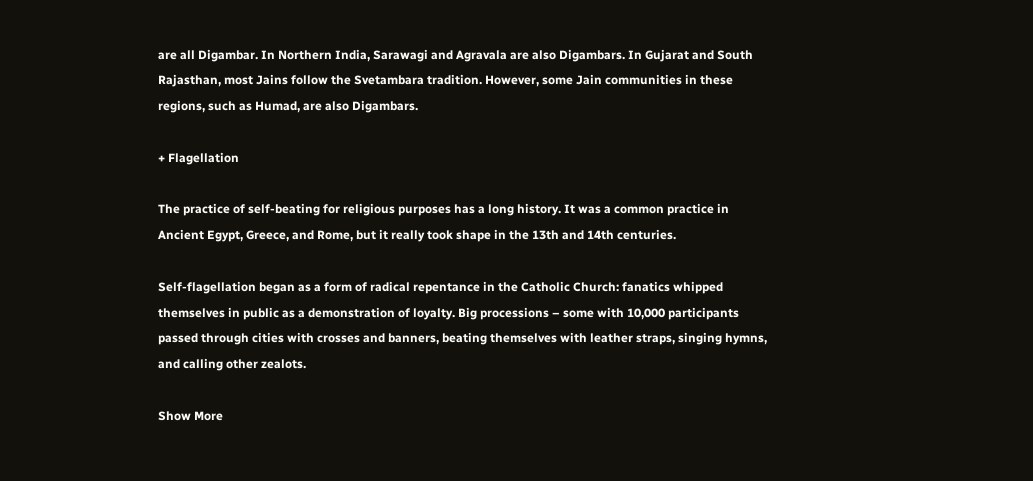are all Digambar. In Northern India, Sarawagi and Agravala are also Digambars. In Gujarat and South Rajasthan, most Jains follow the Svetambara tradition. However, some Jain communities in these regions, such as Humad, are also Digambars.

+ Flagellation

The practice of self-beating for religious purposes has a long history. It was a common practice in Ancient Egypt, Greece, and Rome, but it really took shape in the 13th and 14th centuries.

Self-flagellation began as a form of radical repentance in the Catholic Church: fanatics whipped themselves in public as a demonstration of loyalty. Big processions – some with 10,000 participants passed through cities with crosses and banners, beating themselves with leather straps, singing hymns, and calling other zealots.

Show More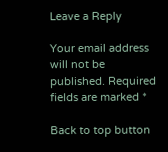Leave a Reply

Your email address will not be published. Required fields are marked *

Back to top button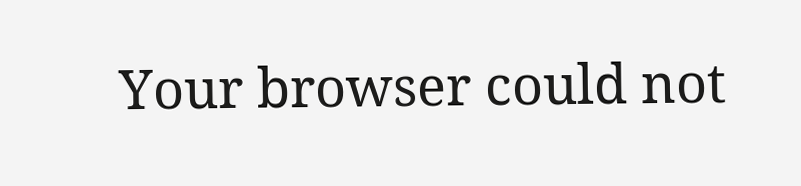Your browser could not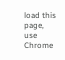load this page, use Chrome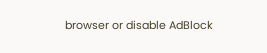browser or disable AdBlock